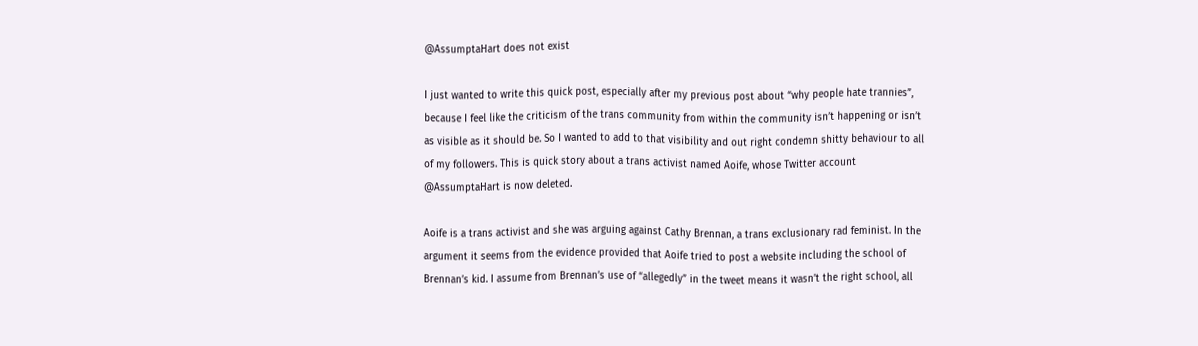@AssumptaHart does not exist

I just wanted to write this quick post, especially after my previous post about “why people hate trannies”, because I feel like the criticism of the trans community from within the community isn’t happening or isn’t as visible as it should be. So I wanted to add to that visibility and out right condemn shitty behaviour to all of my followers. This is quick story about a trans activist named Aoife, whose Twitter account @AssumptaHart is now deleted.

Aoife is a trans activist and she was arguing against Cathy Brennan, a trans exclusionary rad feminist. In the argument it seems from the evidence provided that Aoife tried to post a website including the school of Brennan’s kid. I assume from Brennan’s use of “allegedly” in the tweet means it wasn’t the right school, all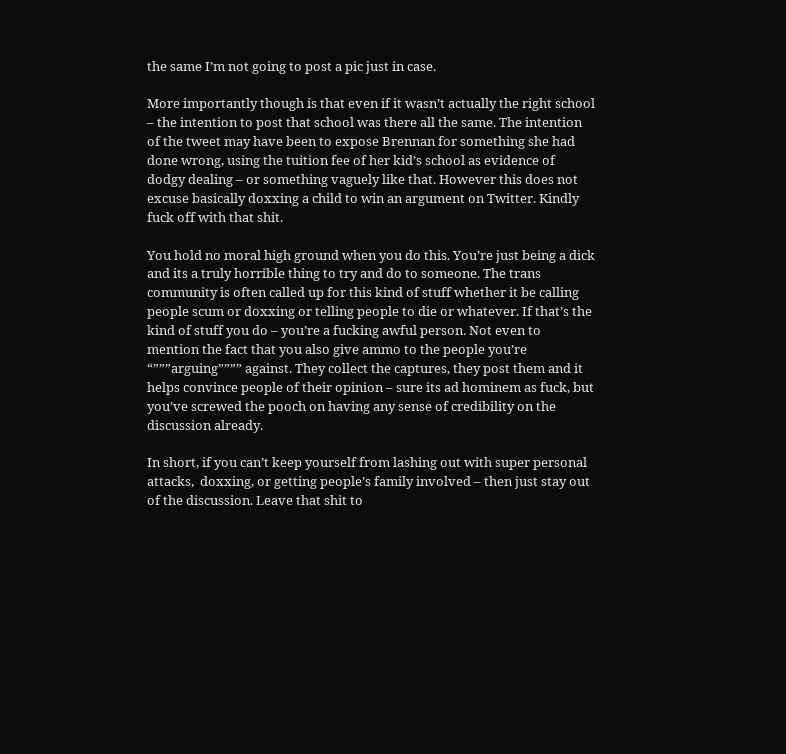the same I’m not going to post a pic just in case.

More importantly though is that even if it wasn’t actually the right school – the intention to post that school was there all the same. The intention of the tweet may have been to expose Brennan for something she had done wrong, using the tuition fee of her kid’s school as evidence of dodgy dealing – or something vaguely like that. However this does not excuse basically doxxing a child to win an argument on Twitter. Kindly fuck off with that shit.

You hold no moral high ground when you do this. You’re just being a dick and its a truly horrible thing to try and do to someone. The trans community is often called up for this kind of stuff whether it be calling people scum or doxxing or telling people to die or whatever. If that’s the kind of stuff you do – you’re a fucking awful person. Not even to mention the fact that you also give ammo to the people you’re “”””arguing”””” against. They collect the captures, they post them and it helps convince people of their opinion – sure its ad hominem as fuck, but you’ve screwed the pooch on having any sense of credibility on the discussion already.

In short, if you can’t keep yourself from lashing out with super personal attacks,  doxxing, or getting people’s family involved – then just stay out of the discussion. Leave that shit to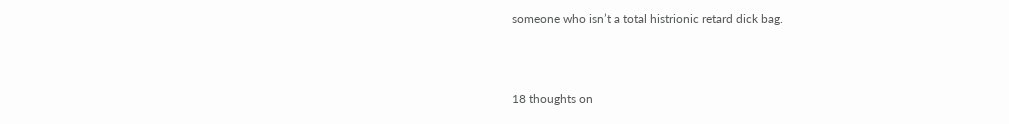someone who isn’t a total histrionic retard dick bag.



18 thoughts on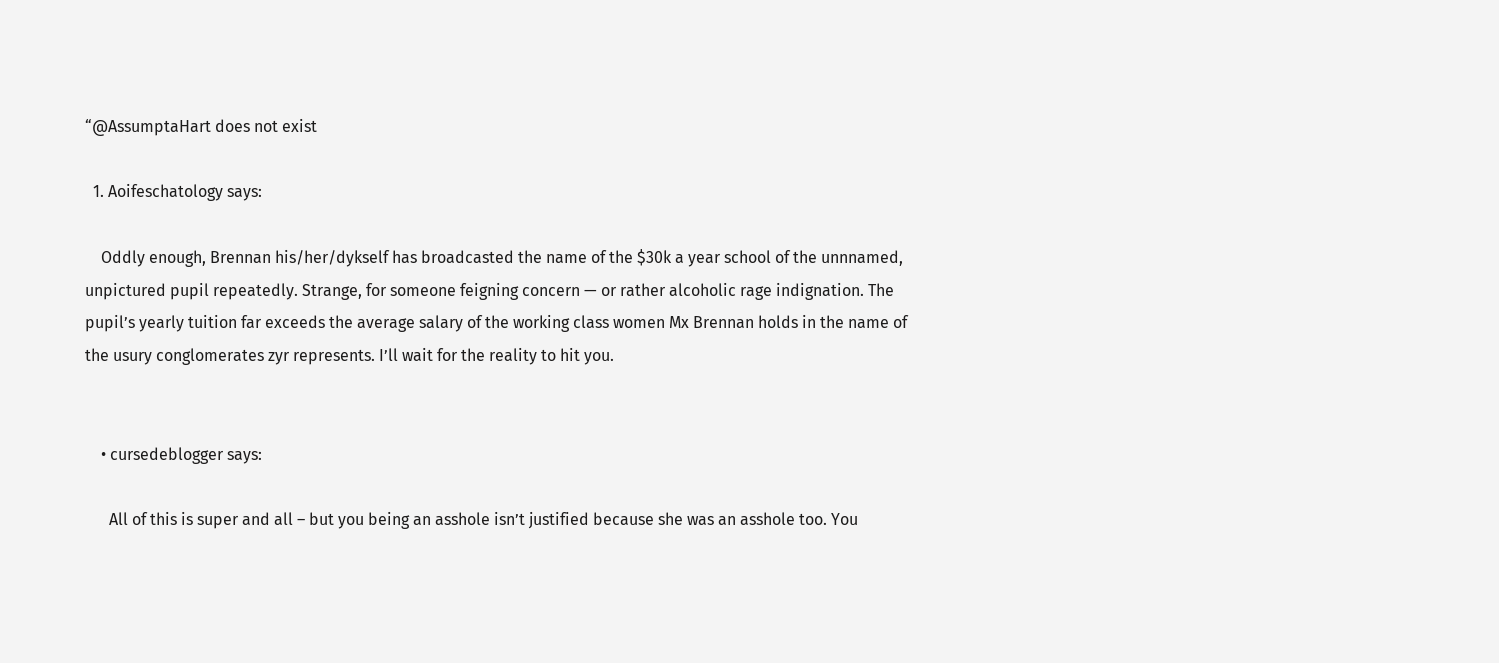“@AssumptaHart does not exist

  1. Aoifeschatology says:

    Oddly enough, Brennan his/her/dykself has broadcasted the name of the $30k a year school of the unnnamed, unpictured pupil repeatedly. Strange, for someone feigning concern — or rather alcoholic rage indignation. The pupil’s yearly tuition far exceeds the average salary of the working class women Mx Brennan holds in the name of the usury conglomerates zyr represents. I’ll wait for the reality to hit you.


    • cursedeblogger says:

      All of this is super and all – but you being an asshole isn’t justified because she was an asshole too. You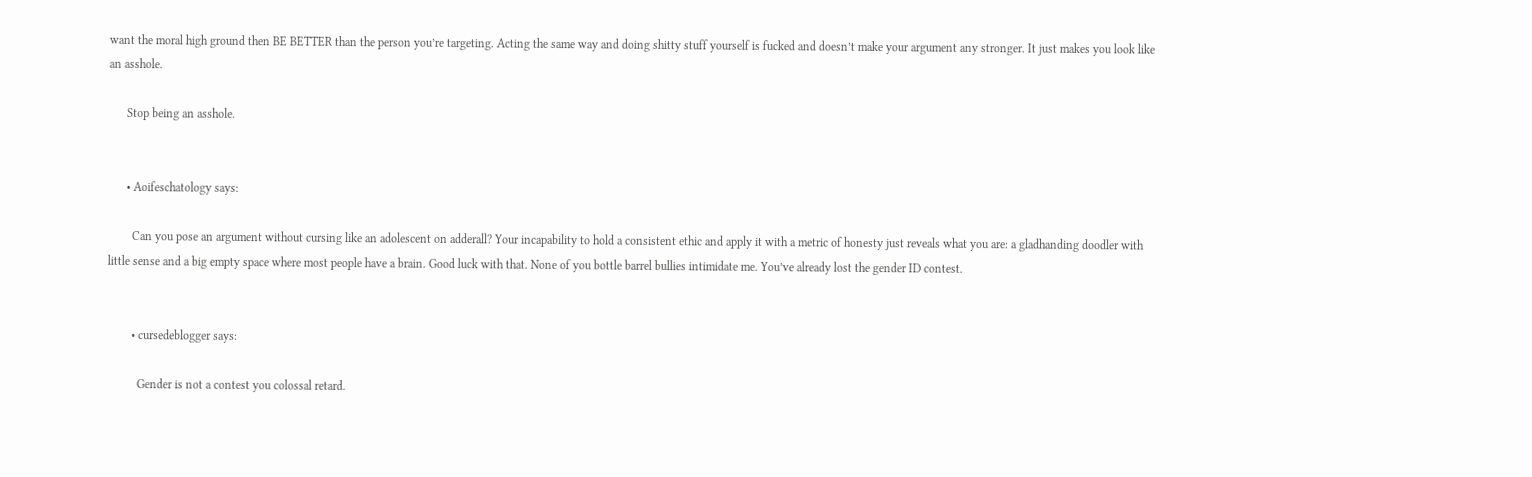want the moral high ground then BE BETTER than the person you’re targeting. Acting the same way and doing shitty stuff yourself is fucked and doesn’t make your argument any stronger. It just makes you look like an asshole.

      Stop being an asshole.


      • Aoifeschatology says:

        Can you pose an argument without cursing like an adolescent on adderall? Your incapability to hold a consistent ethic and apply it with a metric of honesty just reveals what you are: a gladhanding doodler with little sense and a big empty space where most people have a brain. Good luck with that. None of you bottle barrel bullies intimidate me. You’ve already lost the gender ID contest.


        • cursedeblogger says:

          Gender is not a contest you colossal retard.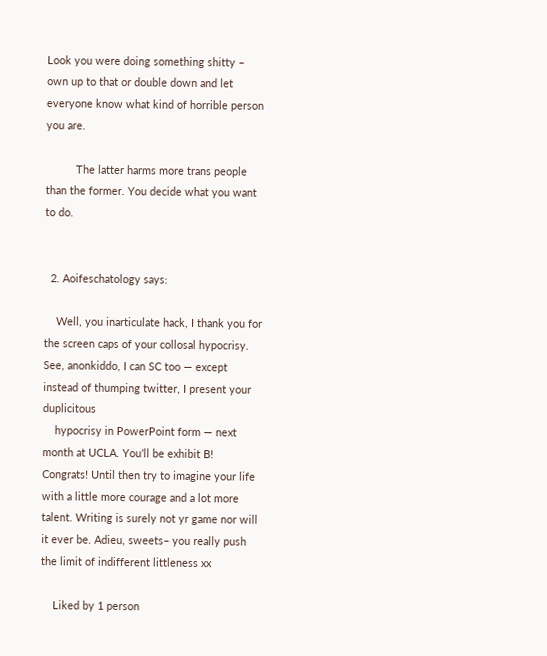Look you were doing something shitty – own up to that or double down and let everyone know what kind of horrible person you are.

          The latter harms more trans people than the former. You decide what you want to do.


  2. Aoifeschatology says:

    Well, you inarticulate hack, I thank you for the screen caps of your collosal hypocrisy. See, anonkiddo, I can SC too — except instead of thumping twitter, I present your duplicitous
    hypocrisy in PowerPoint form — next month at UCLA. You’ll be exhibit B! Congrats! Until then try to imagine your life with a little more courage and a lot more talent. Writing is surely not yr game nor will it ever be. Adieu, sweets– you really push the limit of indifferent littleness xx

    Liked by 1 person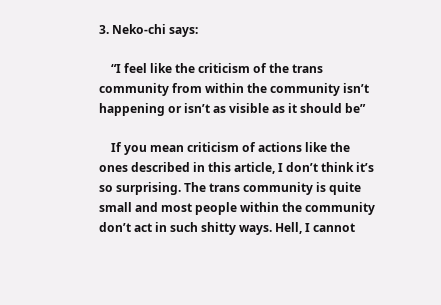3. Neko-chi says:

    “I feel like the criticism of the trans community from within the community isn’t happening or isn’t as visible as it should be”

    If you mean criticism of actions like the ones described in this article, I don’t think it’s so surprising. The trans community is quite small and most people within the community don’t act in such shitty ways. Hell, I cannot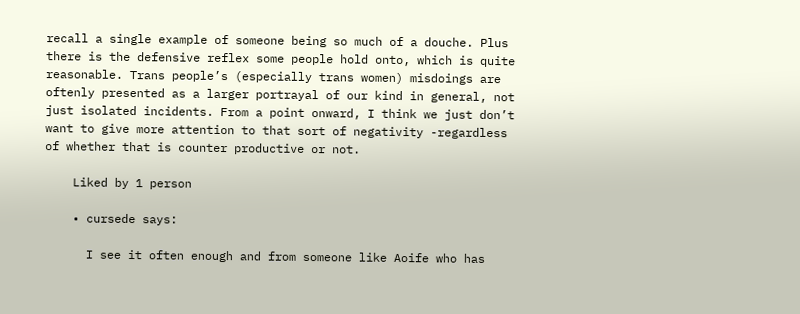recall a single example of someone being so much of a douche. Plus there is the defensive reflex some people hold onto, which is quite reasonable. Trans people’s (especially trans women) misdoings are oftenly presented as a larger portrayal of our kind in general, not just isolated incidents. From a point onward, I think we just don’t want to give more attention to that sort of negativity -regardless of whether that is counter productive or not.

    Liked by 1 person

    • cursede says:

      I see it often enough and from someone like Aoife who has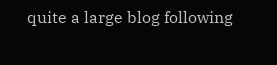quite a large blog following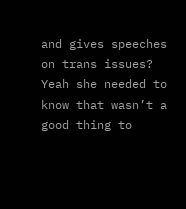and gives speeches on trans issues? Yeah she needed to know that wasn’t a good thing to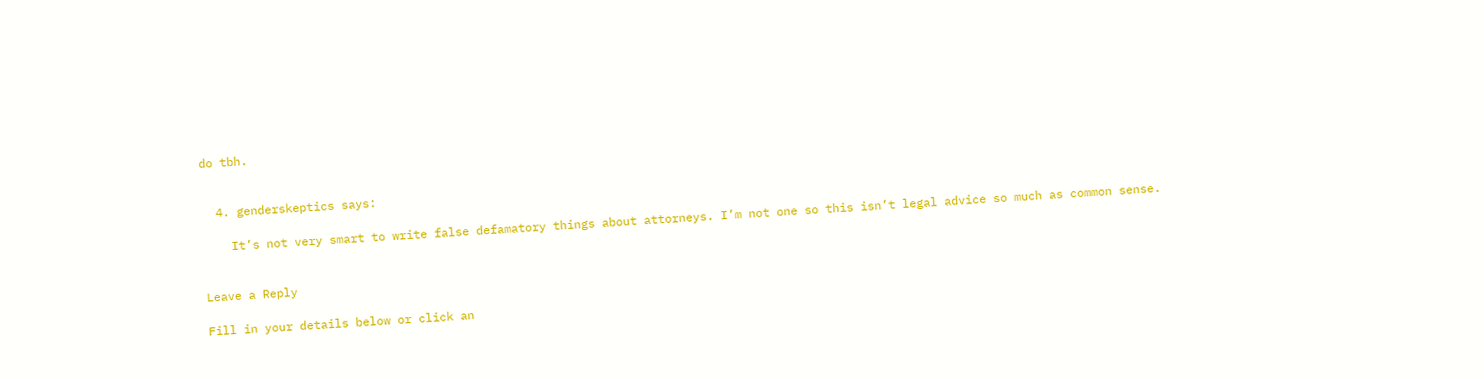do tbh.


  4. genderskeptics says:

    It’s not very smart to write false defamatory things about attorneys. I’m not one so this isn’t legal advice so much as common sense.


Leave a Reply

Fill in your details below or click an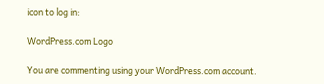icon to log in:

WordPress.com Logo

You are commenting using your WordPress.com account.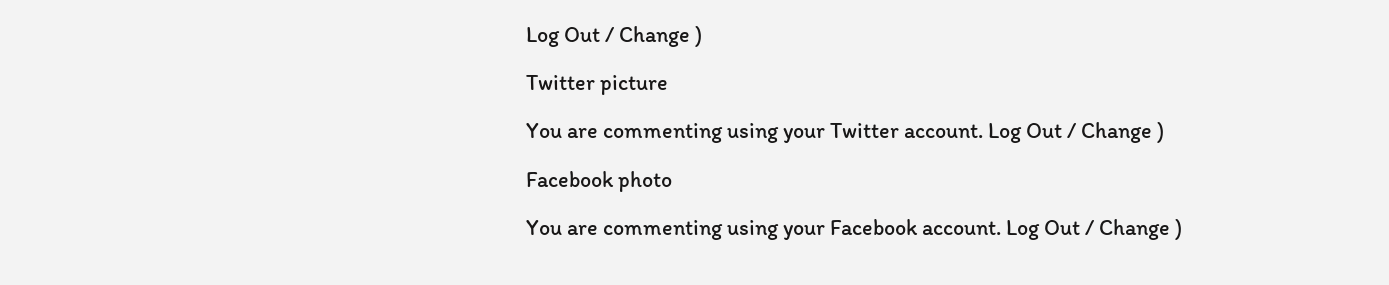Log Out / Change )

Twitter picture

You are commenting using your Twitter account. Log Out / Change )

Facebook photo

You are commenting using your Facebook account. Log Out / Change )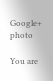Google+ photo

You are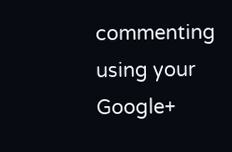commenting using your Google+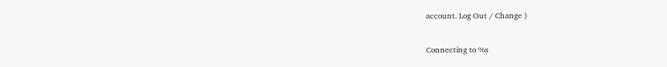account. Log Out / Change )

Connecting to %s